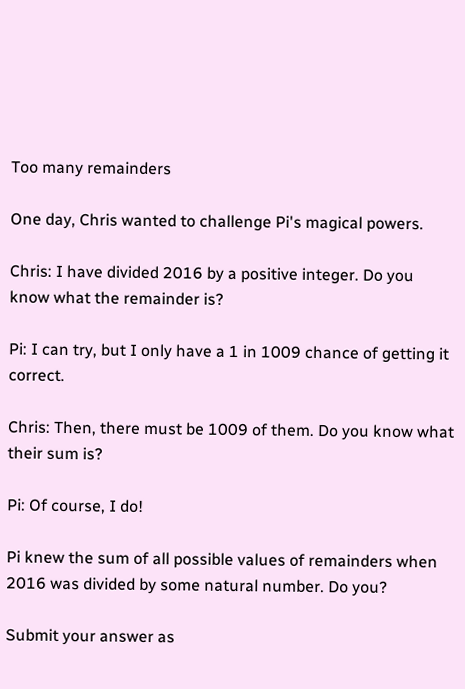Too many remainders

One day, Chris wanted to challenge Pi's magical powers.

Chris: I have divided 2016 by a positive integer. Do you know what the remainder is?

Pi: I can try, but I only have a 1 in 1009 chance of getting it correct.

Chris: Then, there must be 1009 of them. Do you know what their sum is?

Pi: Of course, I do!

Pi knew the sum of all possible values of remainders when 2016 was divided by some natural number. Do you?

Submit your answer as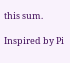this sum.

Inspired by Pi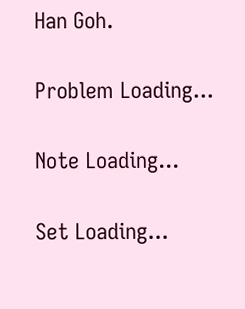Han Goh.

Problem Loading...

Note Loading...

Set Loading...